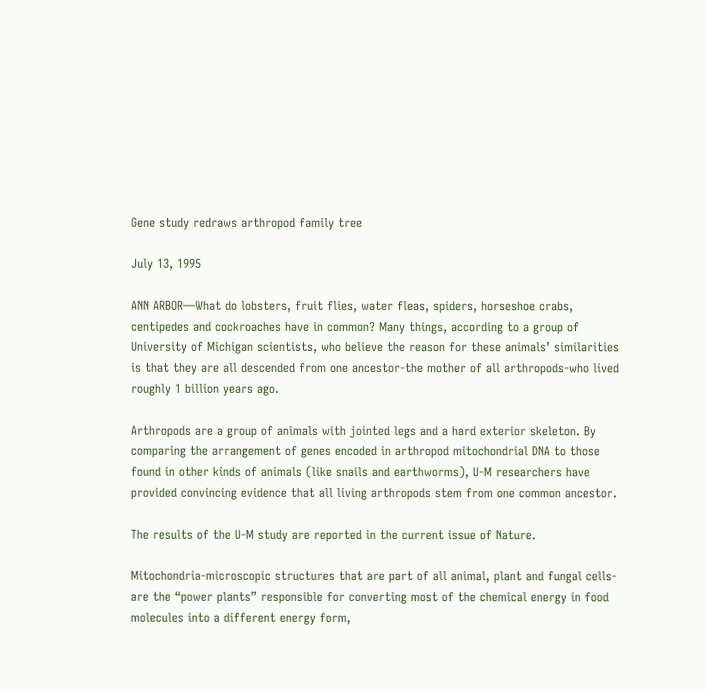Gene study redraws arthropod family tree

July 13, 1995

ANN ARBOR—What do lobsters, fruit flies, water fleas, spiders, horseshoe crabs, centipedes and cockroaches have in common? Many things, according to a group of University of Michigan scientists, who believe the reason for these animals’ similarities is that they are all descended from one ancestor-the mother of all arthropods-who lived roughly 1 billion years ago.

Arthropods are a group of animals with jointed legs and a hard exterior skeleton. By comparing the arrangement of genes encoded in arthropod mitochondrial DNA to those found in other kinds of animals (like snails and earthworms), U-M researchers have provided convincing evidence that all living arthropods stem from one common ancestor.

The results of the U-M study are reported in the current issue of Nature.

Mitochondria-microscopic structures that are part of all animal, plant and fungal cells-are the “power plants” responsible for converting most of the chemical energy in food molecules into a different energy form,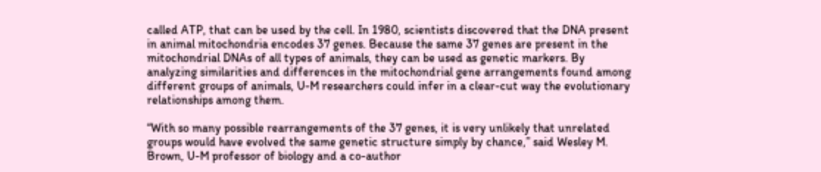called ATP, that can be used by the cell. In 1980, scientists discovered that the DNA present in animal mitochondria encodes 37 genes. Because the same 37 genes are present in the mitochondrial DNAs of all types of animals, they can be used as genetic markers. By analyzing similarities and differences in the mitochondrial gene arrangements found among different groups of animals, U-M researchers could infer in a clear-cut way the evolutionary relationships among them.

“With so many possible rearrangements of the 37 genes, it is very unlikely that unrelated groups would have evolved the same genetic structure simply by chance,” said Wesley M. Brown, U-M professor of biology and a co-author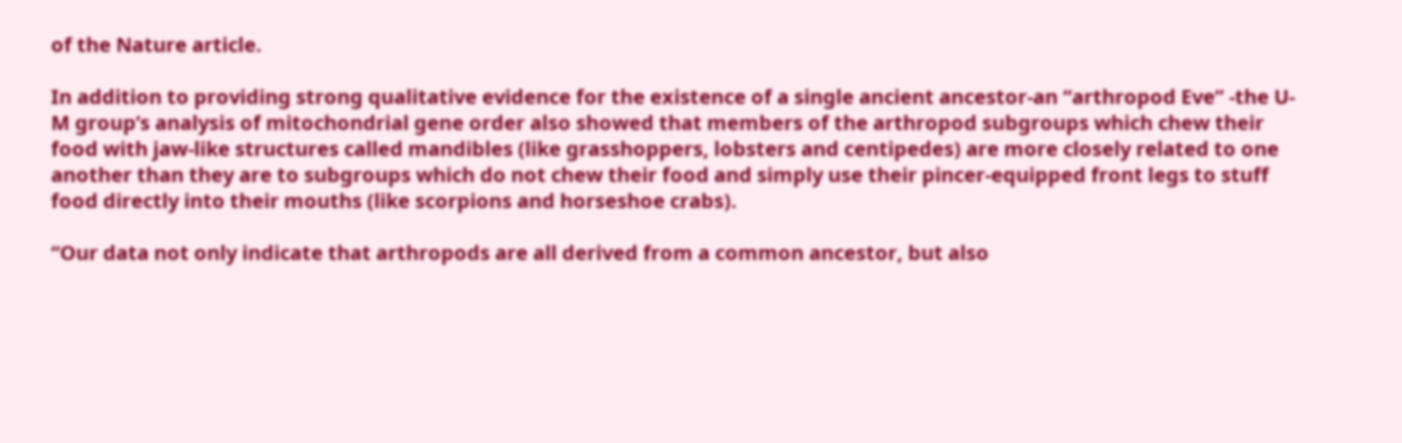of the Nature article.

In addition to providing strong qualitative evidence for the existence of a single ancient ancestor-an “arthropod Eve” -the U-M group’s analysis of mitochondrial gene order also showed that members of the arthropod subgroups which chew their food with jaw-like structures called mandibles (like grasshoppers, lobsters and centipedes) are more closely related to one another than they are to subgroups which do not chew their food and simply use their pincer-equipped front legs to stuff food directly into their mouths (like scorpions and horseshoe crabs).

“Our data not only indicate that arthropods are all derived from a common ancestor, but also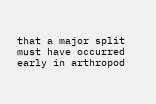that a major split must have occurred early in arthropod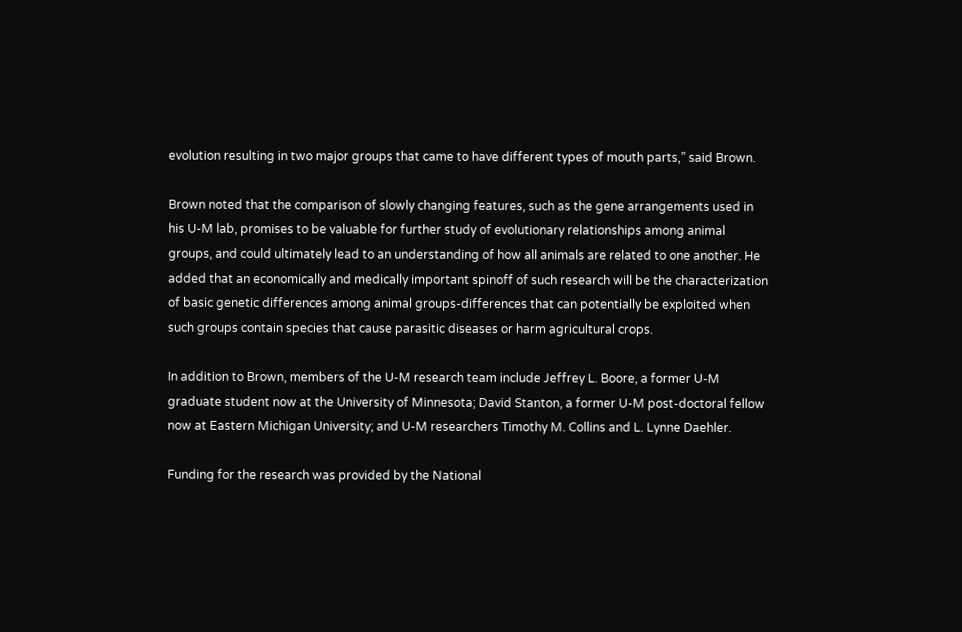evolution resulting in two major groups that came to have different types of mouth parts,” said Brown.

Brown noted that the comparison of slowly changing features, such as the gene arrangements used in his U-M lab, promises to be valuable for further study of evolutionary relationships among animal groups, and could ultimately lead to an understanding of how all animals are related to one another. He added that an economically and medically important spinoff of such research will be the characterization of basic genetic differences among animal groups-differences that can potentially be exploited when such groups contain species that cause parasitic diseases or harm agricultural crops.

In addition to Brown, members of the U-M research team include Jeffrey L. Boore, a former U-M graduate student now at the University of Minnesota; David Stanton, a former U-M post-doctoral fellow now at Eastern Michigan University; and U-M researchers Timothy M. Collins and L. Lynne Daehler.

Funding for the research was provided by the National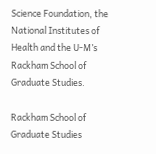Science Foundation, the National Institutes of Health and the U-M’s Rackham School of Graduate Studies.

Rackham School of Graduate Studies